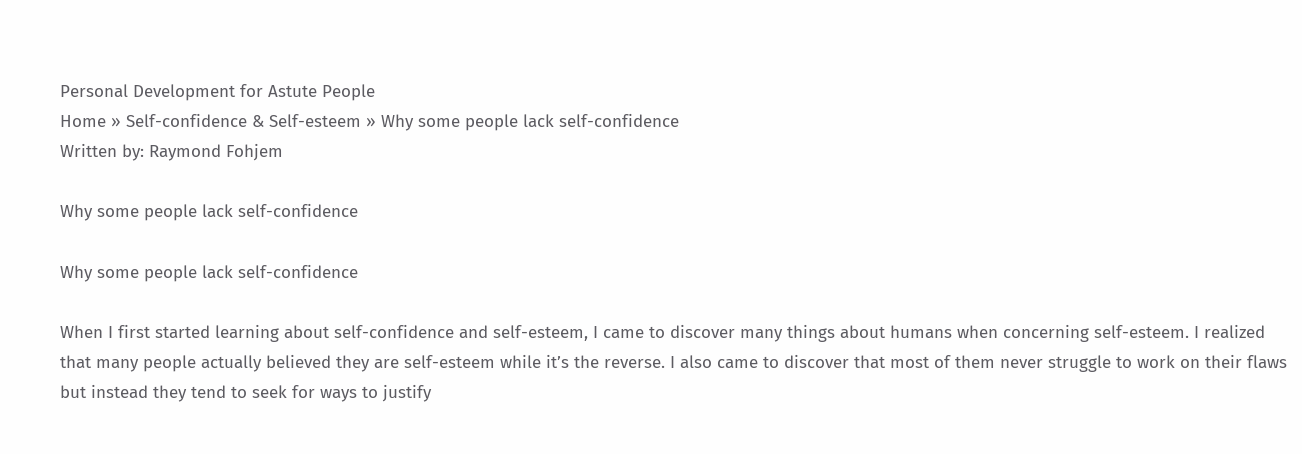Personal Development for Astute People
Home » Self-confidence & Self-esteem » Why some people lack self-confidence
Written by: Raymond Fohjem

Why some people lack self-confidence

Why some people lack self-confidence

When I first started learning about self-confidence and self-esteem, I came to discover many things about humans when concerning self-esteem. I realized that many people actually believed they are self-esteem while it’s the reverse. I also came to discover that most of them never struggle to work on their flaws but instead they tend to seek for ways to justify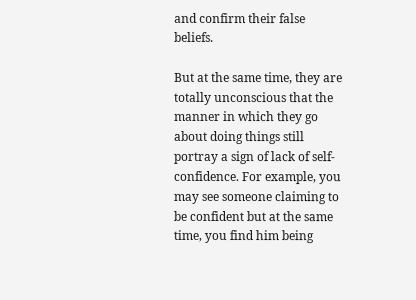and confirm their false beliefs.

But at the same time, they are totally unconscious that the manner in which they go about doing things still portray a sign of lack of self-confidence. For example, you may see someone claiming to be confident but at the same time, you find him being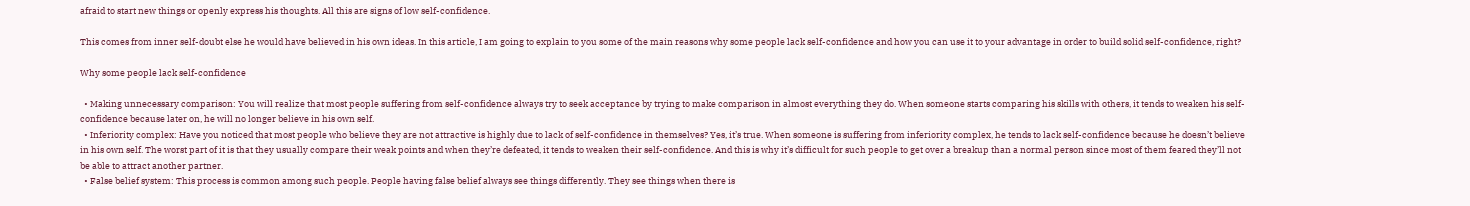afraid to start new things or openly express his thoughts. All this are signs of low self-confidence.

This comes from inner self-doubt else he would have believed in his own ideas. In this article, I am going to explain to you some of the main reasons why some people lack self-confidence and how you can use it to your advantage in order to build solid self-confidence, right?

Why some people lack self-confidence

  • Making unnecessary comparison: You will realize that most people suffering from self-confidence always try to seek acceptance by trying to make comparison in almost everything they do. When someone starts comparing his skills with others, it tends to weaken his self-confidence because later on, he will no longer believe in his own self.
  • Inferiority complex: Have you noticed that most people who believe they are not attractive is highly due to lack of self-confidence in themselves? Yes, it’s true. When someone is suffering from inferiority complex, he tends to lack self-confidence because he doesn’t believe in his own self. The worst part of it is that they usually compare their weak points and when they’re defeated, it tends to weaken their self-confidence. And this is why it’s difficult for such people to get over a breakup than a normal person since most of them feared they’ll not be able to attract another partner.
  • False belief system: This process is common among such people. People having false belief always see things differently. They see things when there is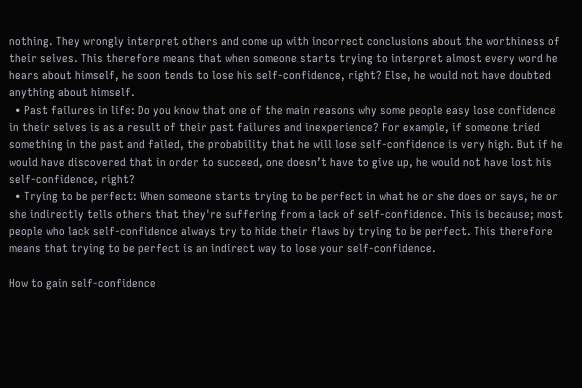nothing. They wrongly interpret others and come up with incorrect conclusions about the worthiness of their selves. This therefore means that when someone starts trying to interpret almost every word he hears about himself, he soon tends to lose his self-confidence, right? Else, he would not have doubted anything about himself.
  • Past failures in life: Do you know that one of the main reasons why some people easy lose confidence in their selves is as a result of their past failures and inexperience? For example, if someone tried something in the past and failed, the probability that he will lose self-confidence is very high. But if he would have discovered that in order to succeed, one doesn’t have to give up, he would not have lost his self-confidence, right?
  • Trying to be perfect: When someone starts trying to be perfect in what he or she does or says, he or she indirectly tells others that they're suffering from a lack of self-confidence. This is because; most people who lack self-confidence always try to hide their flaws by trying to be perfect. This therefore means that trying to be perfect is an indirect way to lose your self-confidence.

How to gain self-confidence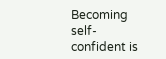Becoming self-confident is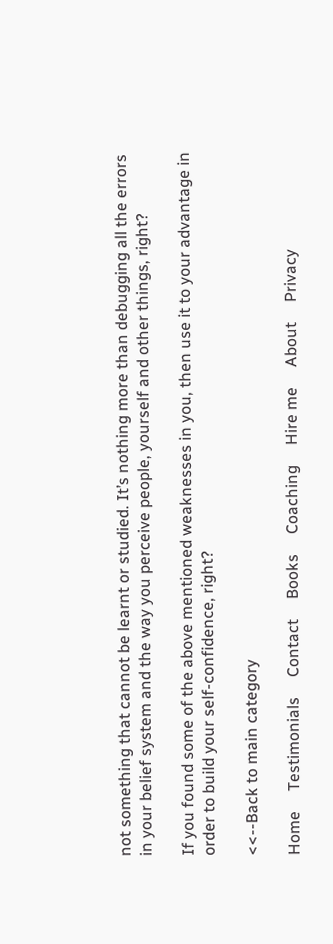not something that cannot be learnt or studied. It’s nothing more than debugging all the errors in your belief system and the way you perceive people, yourself and other things, right?

If you found some of the above mentioned weaknesses in you, then use it to your advantage in order to build your self-confidence, right?

<<--Back to main category

Home     Testimonials     Contact     Books     Coaching     Hire me     About     Privacy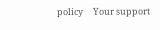policy     Your support